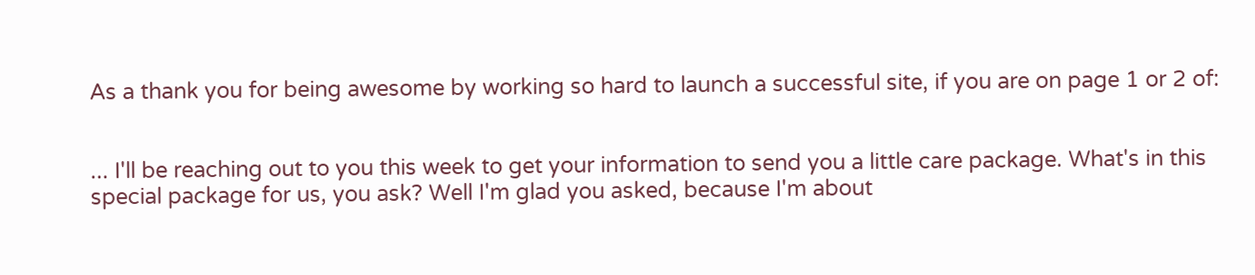As a thank you for being awesome by working so hard to launch a successful site, if you are on page 1 or 2 of:


... I'll be reaching out to you this week to get your information to send you a little care package. What's in this special package for us, you ask? Well I'm glad you asked, because I'm about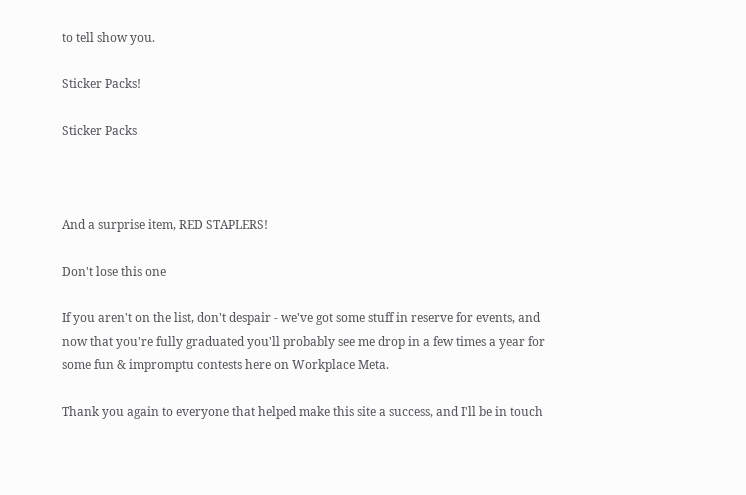to tell show you.

Sticker Packs!

Sticker Packs



And a surprise item, RED STAPLERS!

Don't lose this one

If you aren't on the list, don't despair - we've got some stuff in reserve for events, and now that you're fully graduated you'll probably see me drop in a few times a year for some fun & impromptu contests here on Workplace Meta.

Thank you again to everyone that helped make this site a success, and I'll be in touch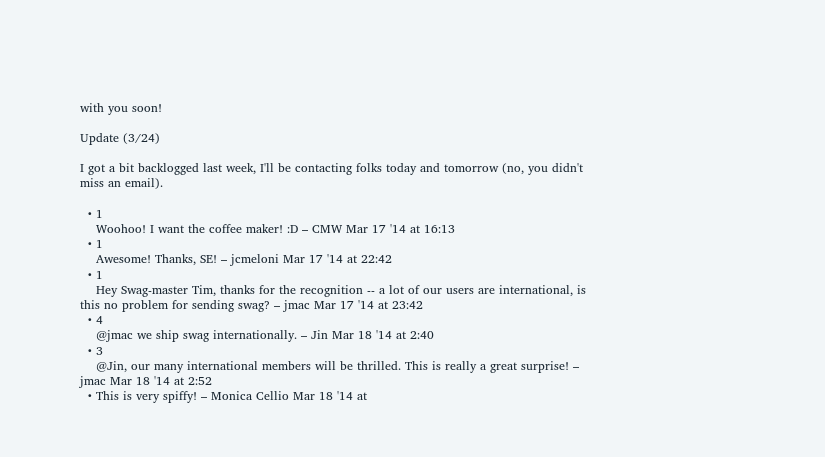with you soon!

Update (3/24)

I got a bit backlogged last week, I'll be contacting folks today and tomorrow (no, you didn't miss an email).

  • 1
    Woohoo! I want the coffee maker! :D – CMW Mar 17 '14 at 16:13
  • 1
    Awesome! Thanks, SE! – jcmeloni Mar 17 '14 at 22:42
  • 1
    Hey Swag-master Tim, thanks for the recognition -- a lot of our users are international, is this no problem for sending swag? – jmac Mar 17 '14 at 23:42
  • 4
    @jmac we ship swag internationally. – Jin Mar 18 '14 at 2:40
  • 3
    @Jin, our many international members will be thrilled. This is really a great surprise! – jmac Mar 18 '14 at 2:52
  • This is very spiffy! – Monica Cellio Mar 18 '14 at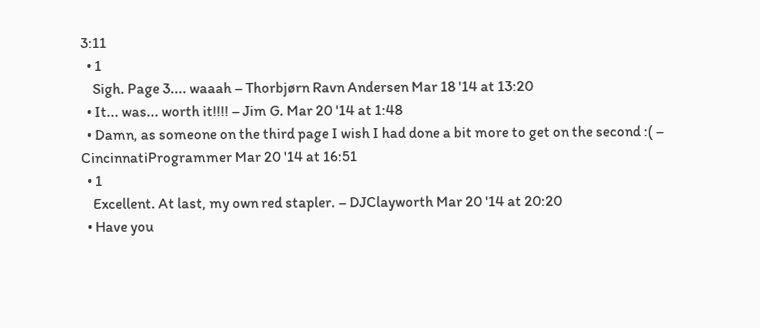3:11
  • 1
    Sigh. Page 3.... waaah – Thorbjørn Ravn Andersen Mar 18 '14 at 13:20
  • It... was... worth it!!!! – Jim G. Mar 20 '14 at 1:48
  • Damn, as someone on the third page I wish I had done a bit more to get on the second :( – CincinnatiProgrammer Mar 20 '14 at 16:51
  • 1
    Excellent. At last, my own red stapler. – DJClayworth Mar 20 '14 at 20:20
  • Have you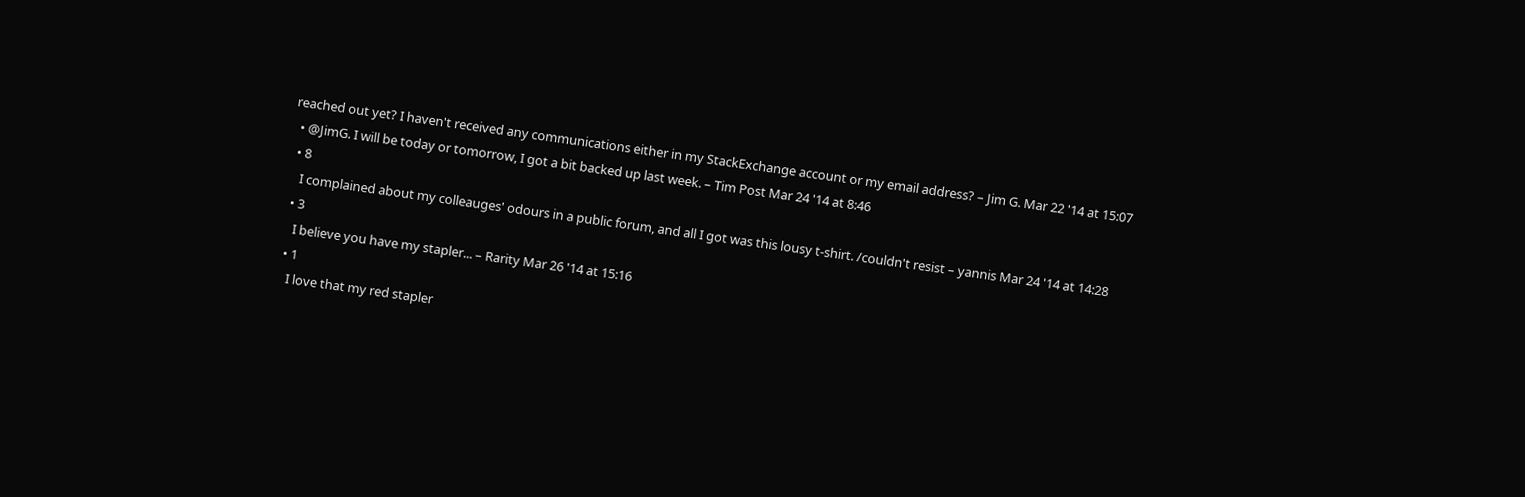reached out yet? I haven't received any communications either in my StackExchange account or my email address? – Jim G. Mar 22 '14 at 15:07
  • @JimG. I will be today or tomorrow, I got a bit backed up last week. – Tim Post Mar 24 '14 at 8:46
  • 8
    I complained about my colleauges' odours in a public forum, and all I got was this lousy t-shirt. /couldn't resist – yannis Mar 24 '14 at 14:28
  • 3
    I believe you have my stapler... – Rarity Mar 26 '14 at 15:16
  • 1
    I love that my red stapler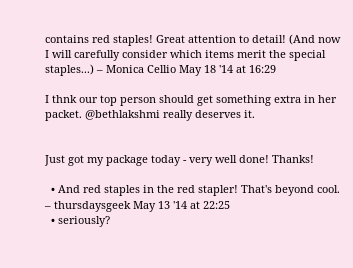contains red staples! Great attention to detail! (And now I will carefully consider which items merit the special staples...) – Monica Cellio May 18 '14 at 16:29

I thnk our top person should get something extra in her packet. @bethlakshmi really deserves it.


Just got my package today - very well done! Thanks!

  • And red staples in the red stapler! That's beyond cool. – thursdaysgeek May 13 '14 at 22:25
  • seriously?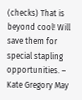(checks) That is beyond cool! Will save them for special stapling opportunities. – Kate Gregory May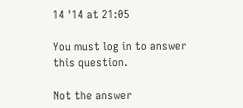14 '14 at 21:05

You must log in to answer this question.

Not the answer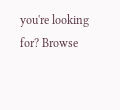you're looking for? Browse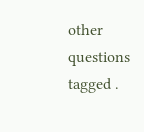other questions tagged .